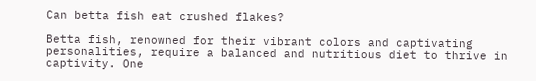Can betta fish eat crushed flakes?

Betta fish, renowned for their vibrant colors and captivating personalities, require a balanced and nutritious diet to thrive in captivity. One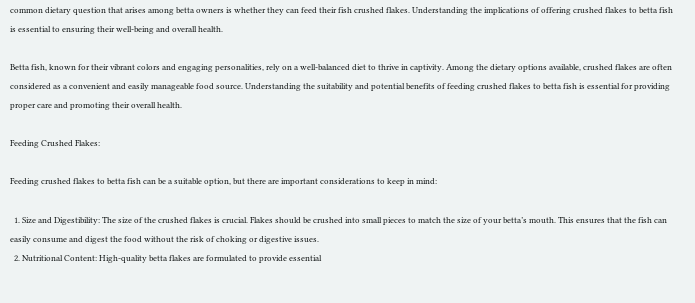common dietary question that arises among betta owners is whether they can feed their fish crushed flakes. Understanding the implications of offering crushed flakes to betta fish is essential to ensuring their well-being and overall health.

Betta fish, known for their vibrant colors and engaging personalities, rely on a well-balanced diet to thrive in captivity. Among the dietary options available, crushed flakes are often considered as a convenient and easily manageable food source. Understanding the suitability and potential benefits of feeding crushed flakes to betta fish is essential for providing proper care and promoting their overall health.

Feeding Crushed Flakes:

Feeding crushed flakes to betta fish can be a suitable option, but there are important considerations to keep in mind:

  1. Size and Digestibility: The size of the crushed flakes is crucial. Flakes should be crushed into small pieces to match the size of your betta’s mouth. This ensures that the fish can easily consume and digest the food without the risk of choking or digestive issues.
  2. Nutritional Content: High-quality betta flakes are formulated to provide essential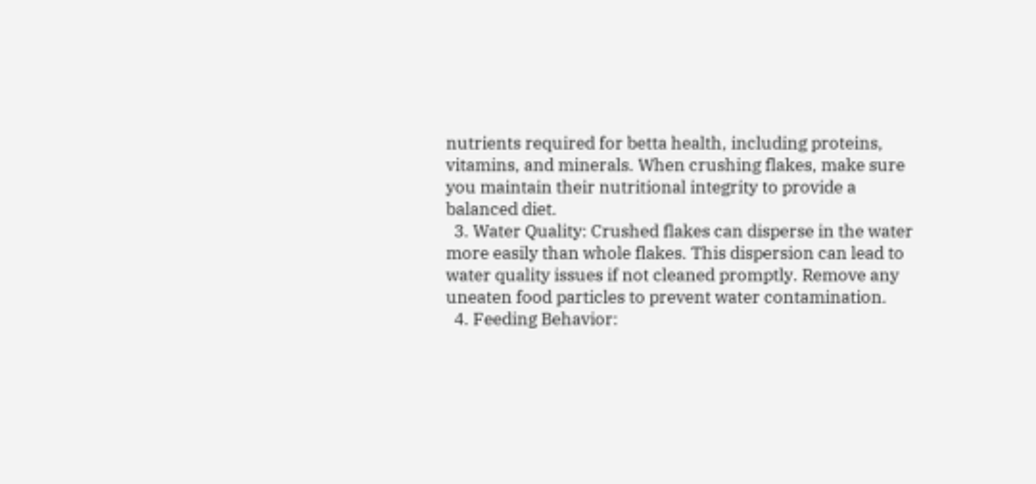nutrients required for betta health, including proteins, vitamins, and minerals. When crushing flakes, make sure you maintain their nutritional integrity to provide a balanced diet.
  3. Water Quality: Crushed flakes can disperse in the water more easily than whole flakes. This dispersion can lead to water quality issues if not cleaned promptly. Remove any uneaten food particles to prevent water contamination.
  4. Feeding Behavior: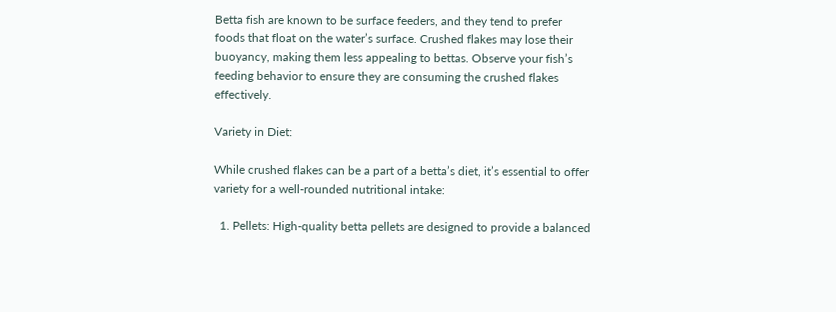Betta fish are known to be surface feeders, and they tend to prefer foods that float on the water’s surface. Crushed flakes may lose their buoyancy, making them less appealing to bettas. Observe your fish’s feeding behavior to ensure they are consuming the crushed flakes effectively.

Variety in Diet:

While crushed flakes can be a part of a betta’s diet, it’s essential to offer variety for a well-rounded nutritional intake:

  1. Pellets: High-quality betta pellets are designed to provide a balanced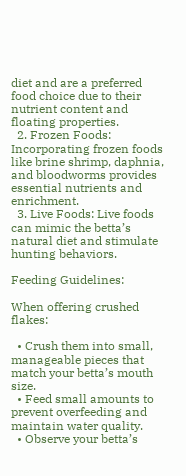diet and are a preferred food choice due to their nutrient content and floating properties.
  2. Frozen Foods: Incorporating frozen foods like brine shrimp, daphnia, and bloodworms provides essential nutrients and enrichment.
  3. Live Foods: Live foods can mimic the betta’s natural diet and stimulate hunting behaviors.

Feeding Guidelines:

When offering crushed flakes:

  • Crush them into small, manageable pieces that match your betta’s mouth size.
  • Feed small amounts to prevent overfeeding and maintain water quality.
  • Observe your betta’s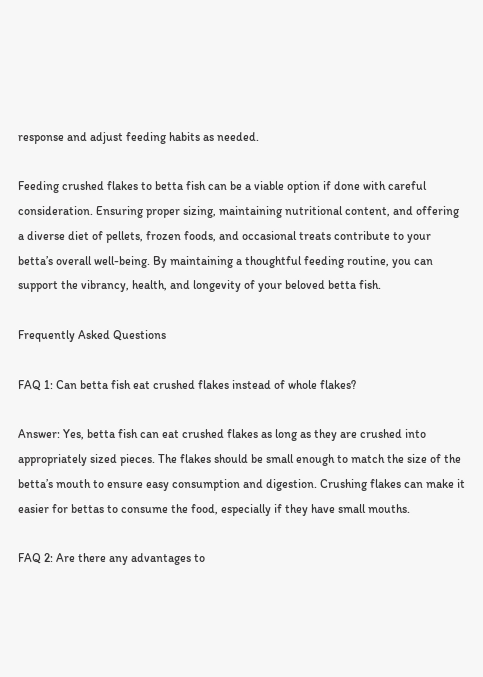response and adjust feeding habits as needed.

Feeding crushed flakes to betta fish can be a viable option if done with careful consideration. Ensuring proper sizing, maintaining nutritional content, and offering a diverse diet of pellets, frozen foods, and occasional treats contribute to your betta’s overall well-being. By maintaining a thoughtful feeding routine, you can support the vibrancy, health, and longevity of your beloved betta fish.

Frequently Asked Questions

FAQ 1: Can betta fish eat crushed flakes instead of whole flakes?

Answer: Yes, betta fish can eat crushed flakes as long as they are crushed into appropriately sized pieces. The flakes should be small enough to match the size of the betta’s mouth to ensure easy consumption and digestion. Crushing flakes can make it easier for bettas to consume the food, especially if they have small mouths.

FAQ 2: Are there any advantages to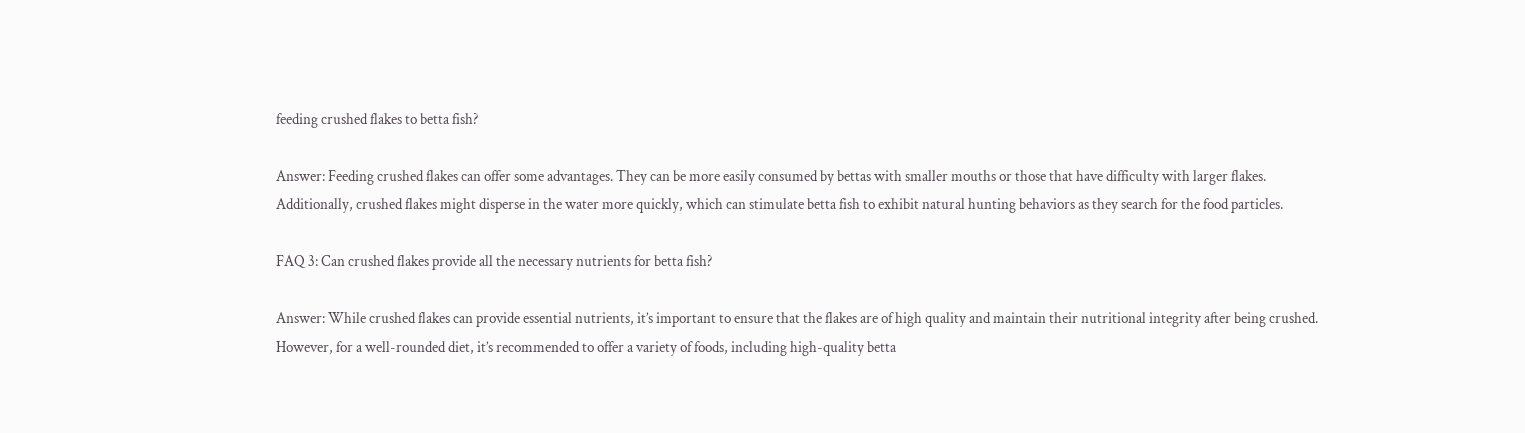feeding crushed flakes to betta fish?

Answer: Feeding crushed flakes can offer some advantages. They can be more easily consumed by bettas with smaller mouths or those that have difficulty with larger flakes. Additionally, crushed flakes might disperse in the water more quickly, which can stimulate betta fish to exhibit natural hunting behaviors as they search for the food particles.

FAQ 3: Can crushed flakes provide all the necessary nutrients for betta fish?

Answer: While crushed flakes can provide essential nutrients, it’s important to ensure that the flakes are of high quality and maintain their nutritional integrity after being crushed. However, for a well-rounded diet, it’s recommended to offer a variety of foods, including high-quality betta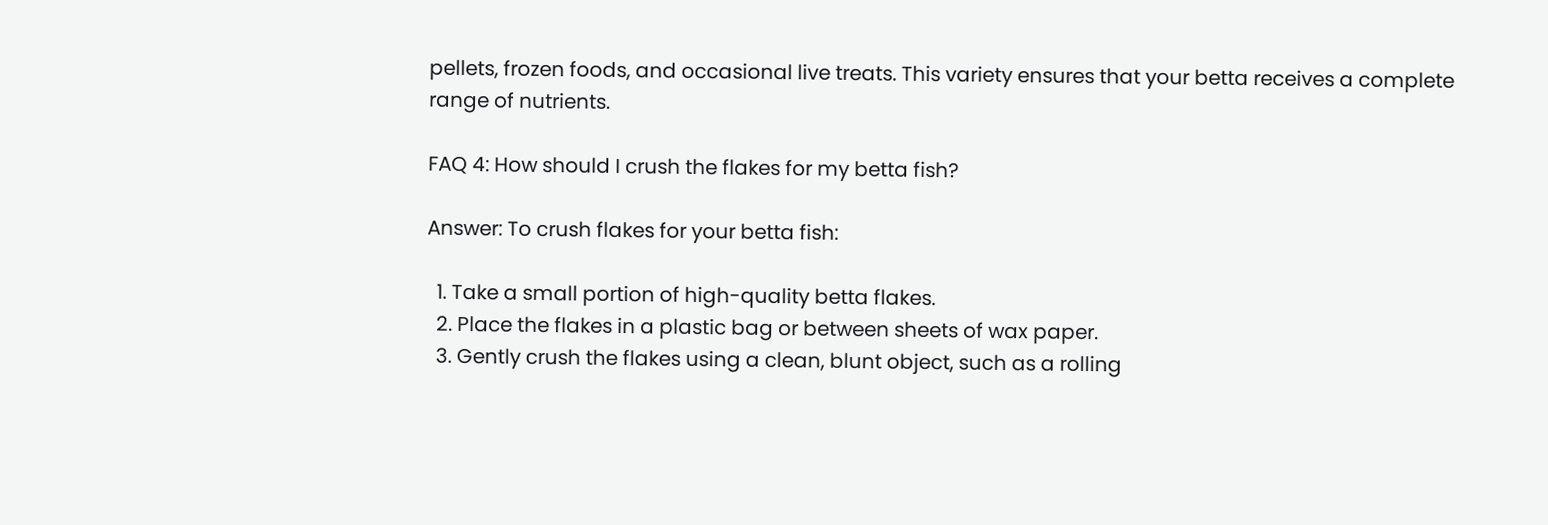pellets, frozen foods, and occasional live treats. This variety ensures that your betta receives a complete range of nutrients.

FAQ 4: How should I crush the flakes for my betta fish?

Answer: To crush flakes for your betta fish:

  1. Take a small portion of high-quality betta flakes.
  2. Place the flakes in a plastic bag or between sheets of wax paper.
  3. Gently crush the flakes using a clean, blunt object, such as a rolling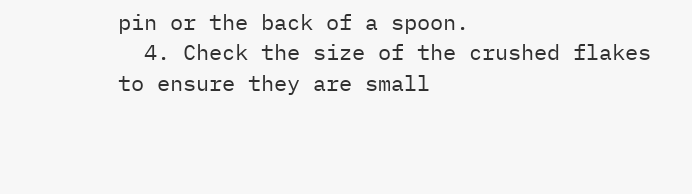pin or the back of a spoon.
  4. Check the size of the crushed flakes to ensure they are small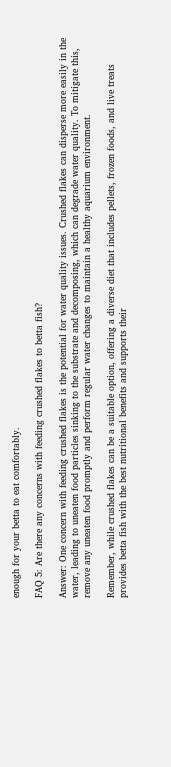enough for your betta to eat comfortably.

FAQ 5: Are there any concerns with feeding crushed flakes to betta fish?

Answer: One concern with feeding crushed flakes is the potential for water quality issues. Crushed flakes can disperse more easily in the water, leading to uneaten food particles sinking to the substrate and decomposing, which can degrade water quality. To mitigate this, remove any uneaten food promptly and perform regular water changes to maintain a healthy aquarium environment.

Remember, while crushed flakes can be a suitable option, offering a diverse diet that includes pellets, frozen foods, and live treats provides betta fish with the best nutritional benefits and supports their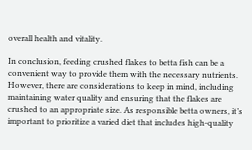overall health and vitality.

In conclusion, feeding crushed flakes to betta fish can be a convenient way to provide them with the necessary nutrients. However, there are considerations to keep in mind, including maintaining water quality and ensuring that the flakes are crushed to an appropriate size. As responsible betta owners, it’s important to prioritize a varied diet that includes high-quality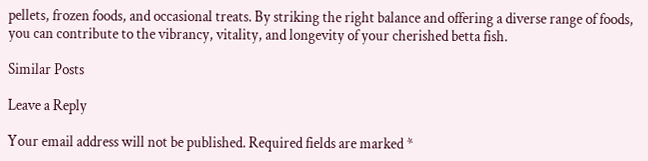pellets, frozen foods, and occasional treats. By striking the right balance and offering a diverse range of foods, you can contribute to the vibrancy, vitality, and longevity of your cherished betta fish.

Similar Posts

Leave a Reply

Your email address will not be published. Required fields are marked *